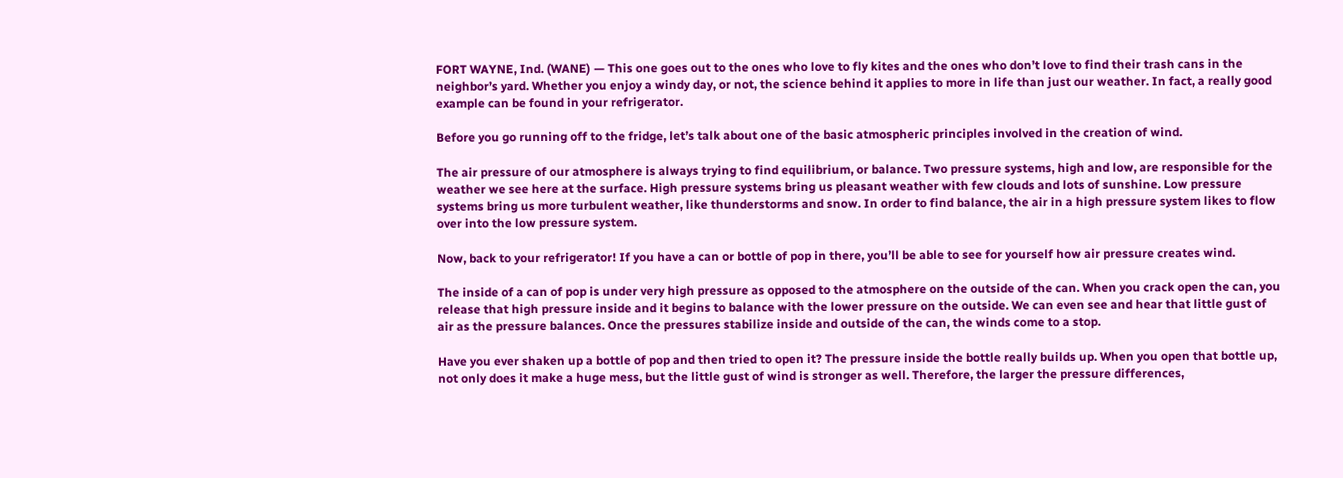FORT WAYNE, Ind. (WANE) — This one goes out to the ones who love to fly kites and the ones who don’t love to find their trash cans in the neighbor’s yard. Whether you enjoy a windy day, or not, the science behind it applies to more in life than just our weather. In fact, a really good example can be found in your refrigerator.

Before you go running off to the fridge, let’s talk about one of the basic atmospheric principles involved in the creation of wind.

The air pressure of our atmosphere is always trying to find equilibrium, or balance. Two pressure systems, high and low, are responsible for the weather we see here at the surface. High pressure systems bring us pleasant weather with few clouds and lots of sunshine. Low pressure systems bring us more turbulent weather, like thunderstorms and snow. In order to find balance, the air in a high pressure system likes to flow over into the low pressure system.

Now, back to your refrigerator! If you have a can or bottle of pop in there, you’ll be able to see for yourself how air pressure creates wind.

The inside of a can of pop is under very high pressure as opposed to the atmosphere on the outside of the can. When you crack open the can, you release that high pressure inside and it begins to balance with the lower pressure on the outside. We can even see and hear that little gust of air as the pressure balances. Once the pressures stabilize inside and outside of the can, the winds come to a stop.

Have you ever shaken up a bottle of pop and then tried to open it? The pressure inside the bottle really builds up. When you open that bottle up, not only does it make a huge mess, but the little gust of wind is stronger as well. Therefore, the larger the pressure differences,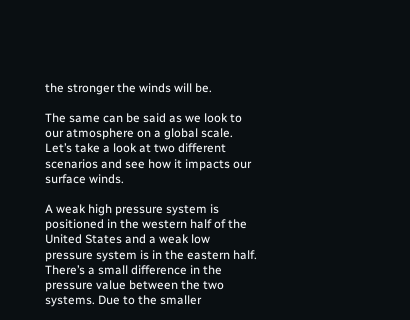the stronger the winds will be.

The same can be said as we look to our atmosphere on a global scale. Let’s take a look at two different scenarios and see how it impacts our surface winds.

A weak high pressure system is positioned in the western half of the United States and a weak low pressure system is in the eastern half. There’s a small difference in the pressure value between the two systems. Due to the smaller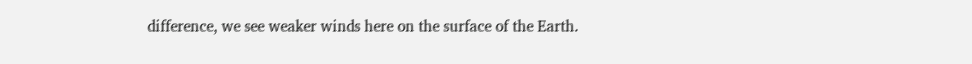difference, we see weaker winds here on the surface of the Earth.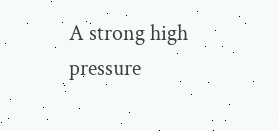A strong high pressure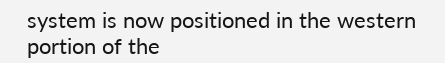system is now positioned in the western portion of the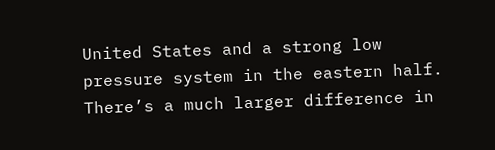United States and a strong low pressure system in the eastern half. There’s a much larger difference in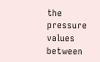the pressure values between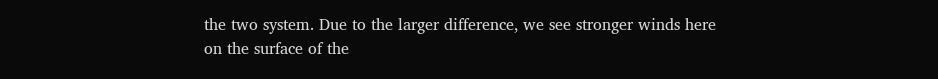the two system. Due to the larger difference, we see stronger winds here on the surface of the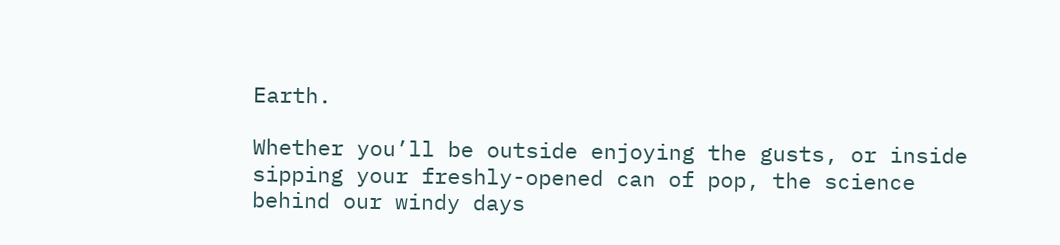Earth.

Whether you’ll be outside enjoying the gusts, or inside sipping your freshly-opened can of pop, the science behind our windy days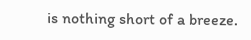is nothing short of a breeze.